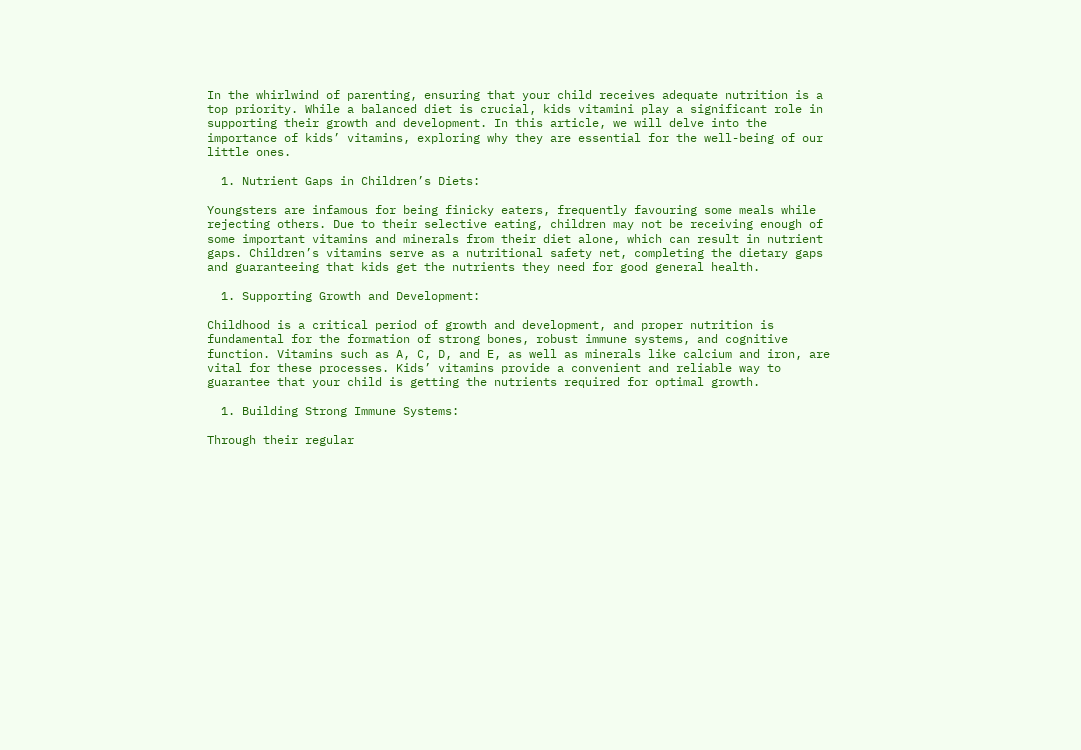In the whirlwind of parenting, ensuring that your child receives adequate nutrition is a top priority. While a balanced diet is crucial, kids vitamini play a significant role in supporting their growth and development. In this article, we will delve into the importance of kids’ vitamins, exploring why they are essential for the well-being of our little ones.

  1. Nutrient Gaps in Children’s Diets:

Youngsters are infamous for being finicky eaters, frequently favouring some meals while rejecting others. Due to their selective eating, children may not be receiving enough of some important vitamins and minerals from their diet alone, which can result in nutrient gaps. Children’s vitamins serve as a nutritional safety net, completing the dietary gaps and guaranteeing that kids get the nutrients they need for good general health.

  1. Supporting Growth and Development:

Childhood is a critical period of growth and development, and proper nutrition is fundamental for the formation of strong bones, robust immune systems, and cognitive function. Vitamins such as A, C, D, and E, as well as minerals like calcium and iron, are vital for these processes. Kids’ vitamins provide a convenient and reliable way to guarantee that your child is getting the nutrients required for optimal growth.

  1. Building Strong Immune Systems:

Through their regular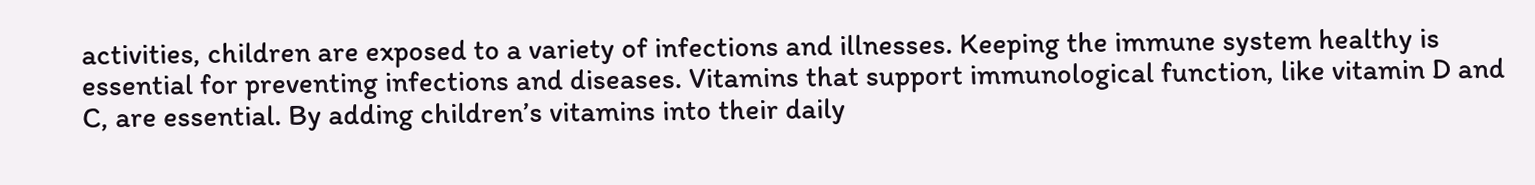activities, children are exposed to a variety of infections and illnesses. Keeping the immune system healthy is essential for preventing infections and diseases. Vitamins that support immunological function, like vitamin D and C, are essential. By adding children’s vitamins into their daily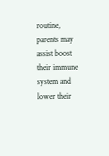routine, parents may assist boost their immune system and lower their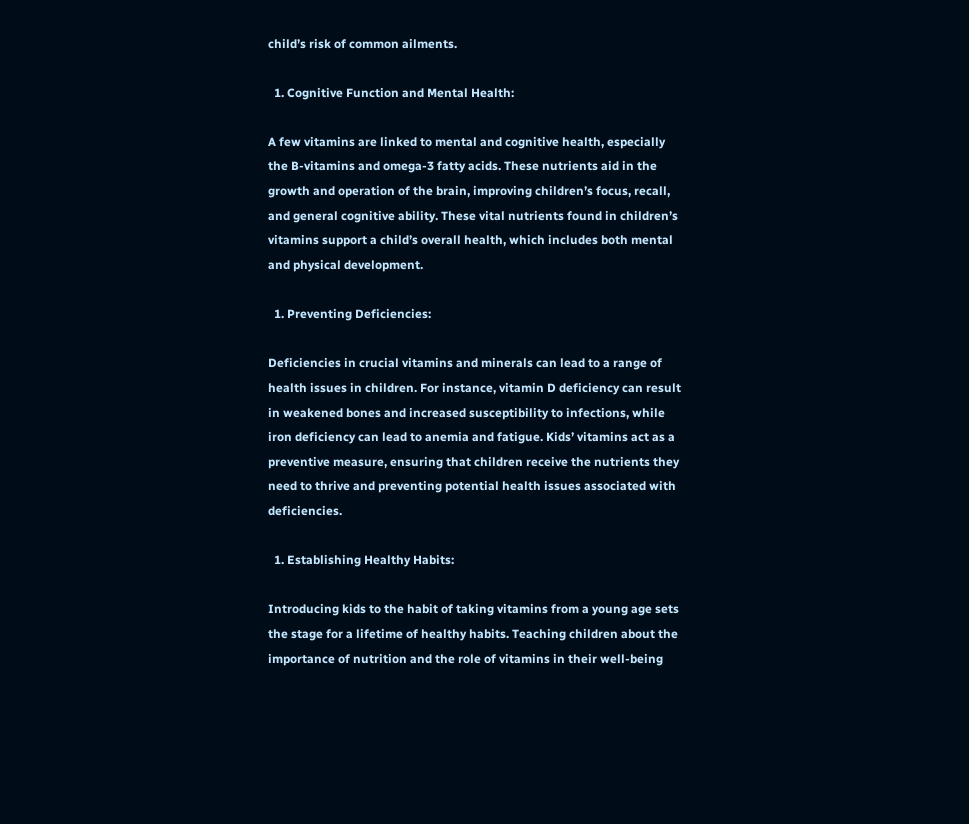child’s risk of common ailments.

  1. Cognitive Function and Mental Health:

A few vitamins are linked to mental and cognitive health, especially the B-vitamins and omega-3 fatty acids. These nutrients aid in the growth and operation of the brain, improving children’s focus, recall, and general cognitive ability. These vital nutrients found in children’s vitamins support a child’s overall health, which includes both mental and physical development.

  1. Preventing Deficiencies:

Deficiencies in crucial vitamins and minerals can lead to a range of health issues in children. For instance, vitamin D deficiency can result in weakened bones and increased susceptibility to infections, while iron deficiency can lead to anemia and fatigue. Kids’ vitamins act as a preventive measure, ensuring that children receive the nutrients they need to thrive and preventing potential health issues associated with deficiencies.

  1. Establishing Healthy Habits:

Introducing kids to the habit of taking vitamins from a young age sets the stage for a lifetime of healthy habits. Teaching children about the importance of nutrition and the role of vitamins in their well-being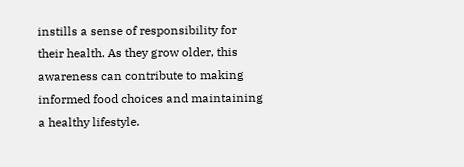instills a sense of responsibility for their health. As they grow older, this awareness can contribute to making informed food choices and maintaining a healthy lifestyle.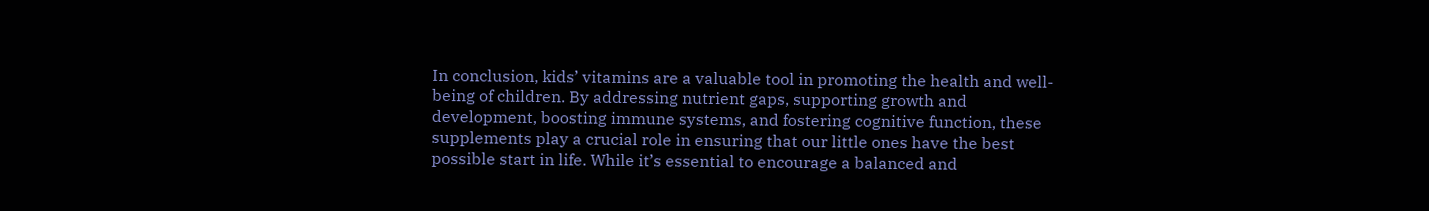In conclusion, kids’ vitamins are a valuable tool in promoting the health and well-being of children. By addressing nutrient gaps, supporting growth and development, boosting immune systems, and fostering cognitive function, these supplements play a crucial role in ensuring that our little ones have the best possible start in life. While it’s essential to encourage a balanced and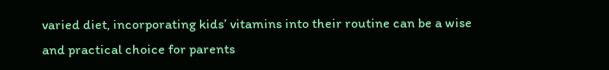varied diet, incorporating kids’ vitamins into their routine can be a wise and practical choice for parents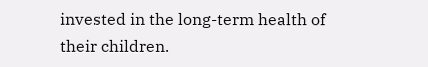invested in the long-term health of their children.